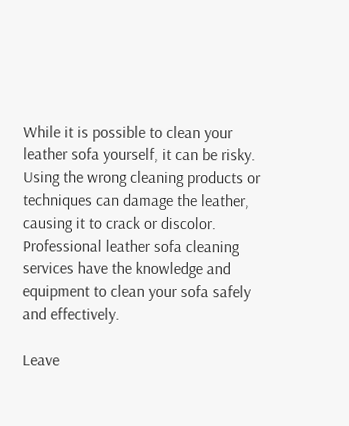While it is possible to clean your leather sofa yourself, it can be risky. Using the wrong cleaning products or techniques can damage the leather, causing it to crack or discolor. Professional leather sofa cleaning services have the knowledge and equipment to clean your sofa safely and effectively.

Leave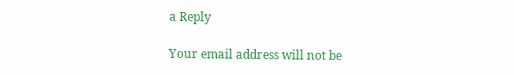a Reply

Your email address will not be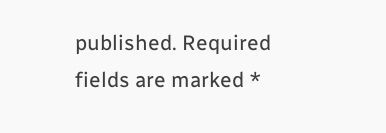published. Required fields are marked *